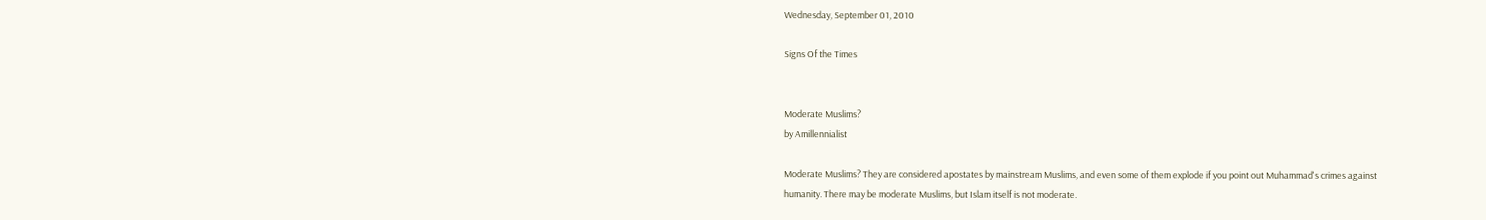Wednesday, September 01, 2010

Signs Of the Times


Moderate Muslims?
by Amillennialist

Moderate Muslims? They are considered apostates by mainstream Muslims, and even some of them explode if you point out Muhammad's crimes against humanity. There may be moderate Muslims, but Islam itself is not moderate.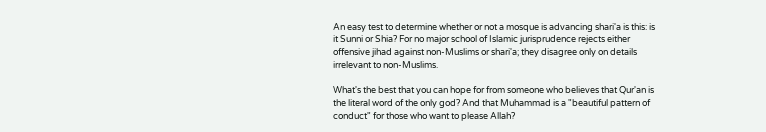An easy test to determine whether or not a mosque is advancing shari'a is this: is it Sunni or Shia? For no major school of Islamic jurisprudence rejects either offensive jihad against non-Muslims or shari'a; they disagree only on details irrelevant to non-Muslims.

What's the best that you can hope for from someone who believes that Qur'an is the literal word of the only god? And that Muhammad is a "beautiful pattern of conduct" for those who want to please Allah?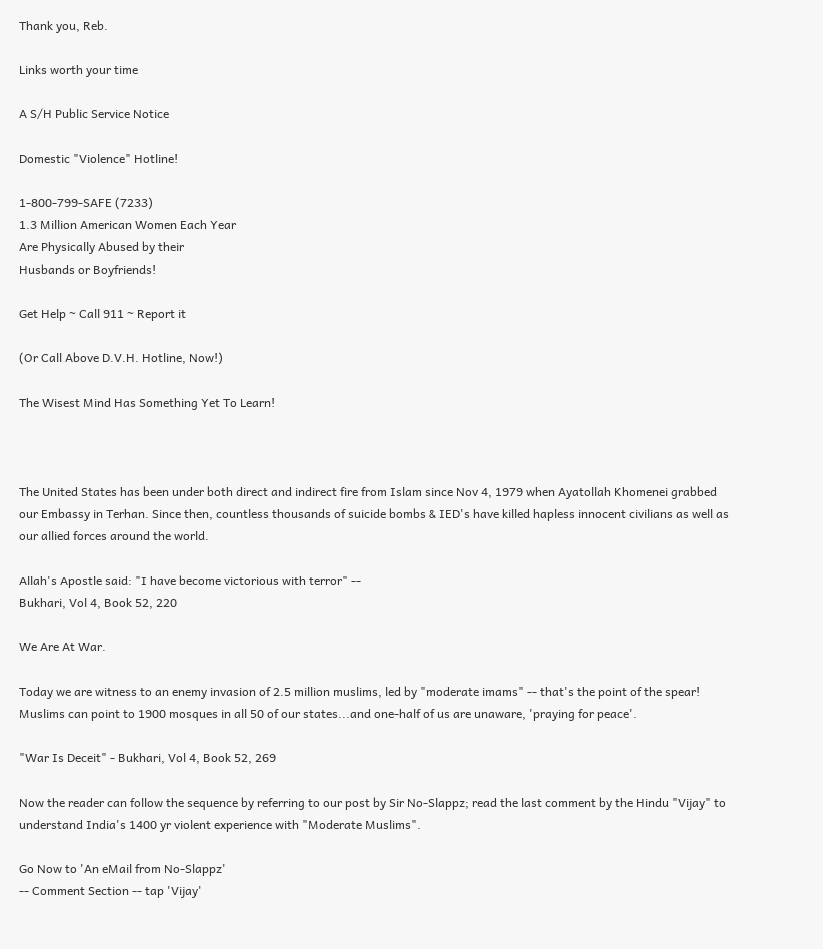Thank you, Reb.

Links worth your time

A S/H Public Service Notice

Domestic "Violence" Hotline!

1-800-799-SAFE (7233)
1.3 Million American Women Each Year
Are Physically Abused by their
Husbands or Boyfriends!

Get Help ~ Call 911 ~ Report it

(Or Call Above D.V.H. Hotline, Now!)

The Wisest Mind Has Something Yet To Learn!



The United States has been under both direct and indirect fire from Islam since Nov 4, 1979 when Ayatollah Khomenei grabbed our Embassy in Terhan. Since then, countless thousands of suicide bombs & IED's have killed hapless innocent civilians as well as our allied forces around the world.

Allah's Apostle said: "I have become victorious with terror" --
Bukhari, Vol 4, Book 52, 220

We Are At War.

Today we are witness to an enemy invasion of 2.5 million muslims, led by "moderate imams" -- that's the point of the spear! Muslims can point to 1900 mosques in all 50 of our states...and one-half of us are unaware, 'praying for peace'.

"War Is Deceit" - Bukhari, Vol 4, Book 52, 269

Now the reader can follow the sequence by referring to our post by Sir No-Slappz; read the last comment by the Hindu "Vijay" to understand India's 1400 yr violent experience with "Moderate Muslims".

Go Now to 'An eMail from No-Slappz'
-- Comment Section -- tap 'Vijay'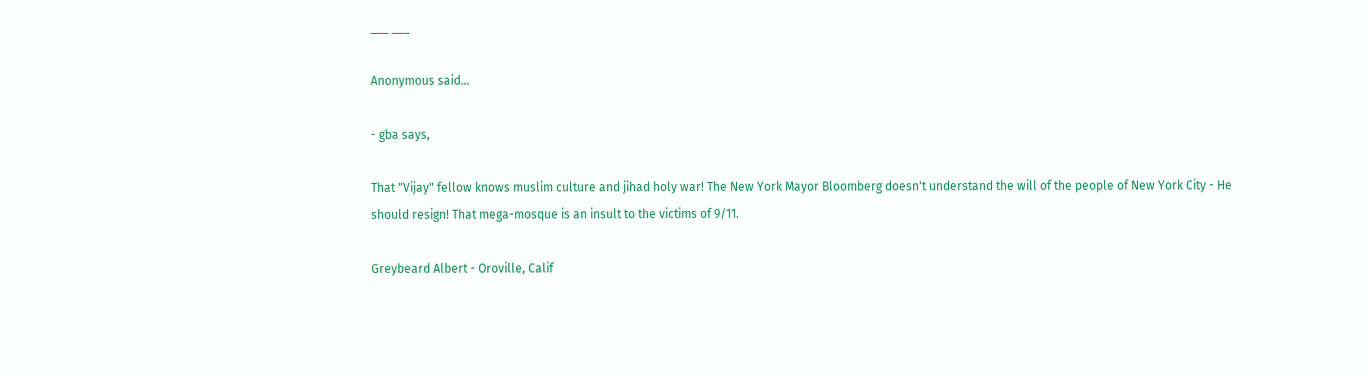___ ___

Anonymous said...

- gba says,

That "Vijay" fellow knows muslim culture and jihad holy war! The New York Mayor Bloomberg doesn't understand the will of the people of New York City - He should resign! That mega-mosque is an insult to the victims of 9/11.

Greybeard Albert - Oroville, Calif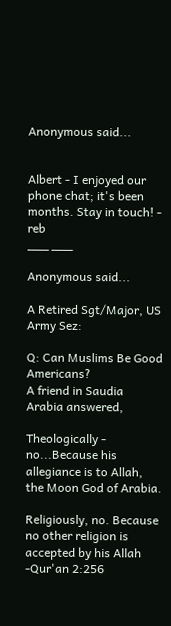Anonymous said...


Albert - I enjoyed our phone chat; it's been months. Stay in touch! - reb
___ ___

Anonymous said...

A Retired Sgt/Major, US Army Sez:

Q: Can Muslims Be Good Americans?
A friend in Saudia Arabia answered,

Theologically - no...Because his allegiance is to Allah, the Moon God of Arabia.

Religiously, no. Because no other religion is accepted by his Allah -Qur'an 2:256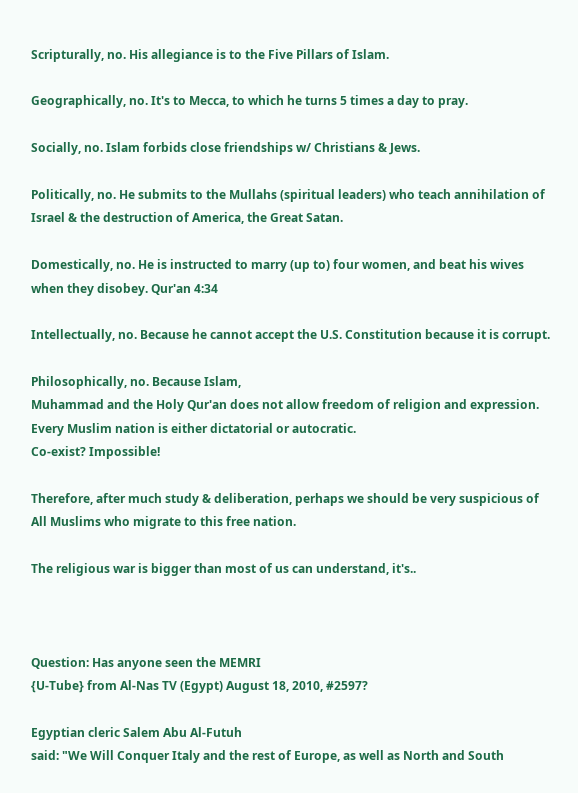Scripturally, no. His allegiance is to the Five Pillars of Islam.

Geographically, no. It's to Mecca, to which he turns 5 times a day to pray.

Socially, no. Islam forbids close friendships w/ Christians & Jews.

Politically, no. He submits to the Mullahs (spiritual leaders) who teach annihilation of Israel & the destruction of America, the Great Satan.

Domestically, no. He is instructed to marry (up to) four women, and beat his wives when they disobey. Qur'an 4:34

Intellectually, no. Because he cannot accept the U.S. Constitution because it is corrupt.

Philosophically, no. Because Islam,
Muhammad and the Holy Qur'an does not allow freedom of religion and expression. Every Muslim nation is either dictatorial or autocratic.
Co-exist? Impossible!

Therefore, after much study & deliberation, perhaps we should be very suspicious of All Muslims who migrate to this free nation.

The religious war is bigger than most of us can understand, it's..



Question: Has anyone seen the MEMRI
{U-Tube} from Al-Nas TV (Egypt) August 18, 2010, #2597?

Egyptian cleric Salem Abu Al-Futuh
said: "We Will Conquer Italy and the rest of Europe, as well as North and South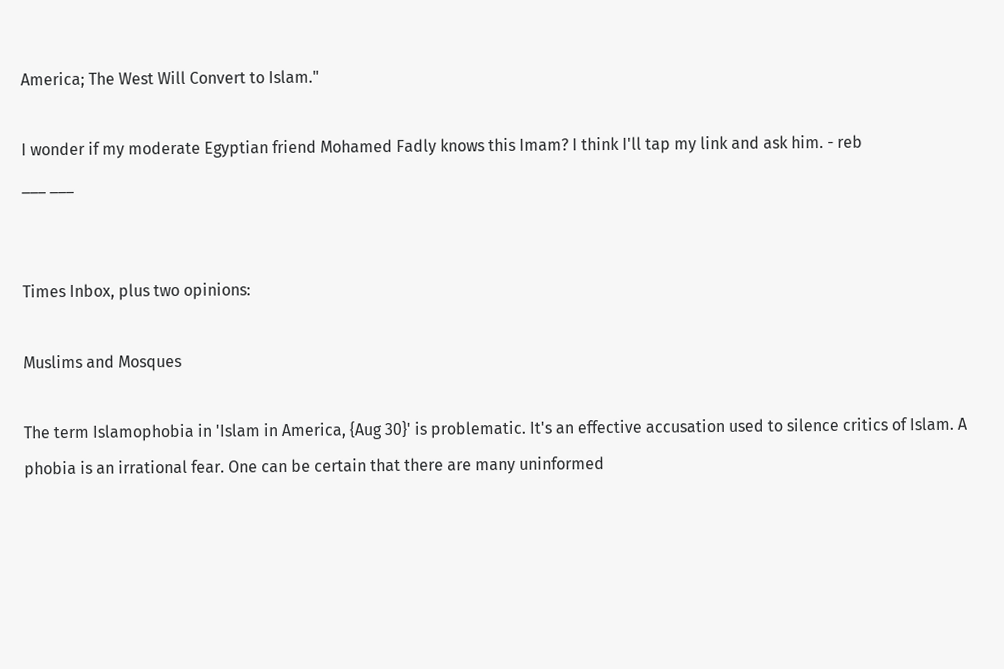America; The West Will Convert to Islam."

I wonder if my moderate Egyptian friend Mohamed Fadly knows this Imam? I think I'll tap my link and ask him. - reb
___ ___


Times Inbox, plus two opinions:

Muslims and Mosques

The term Islamophobia in 'Islam in America, {Aug 30}' is problematic. It's an effective accusation used to silence critics of Islam. A phobia is an irrational fear. One can be certain that there are many uninformed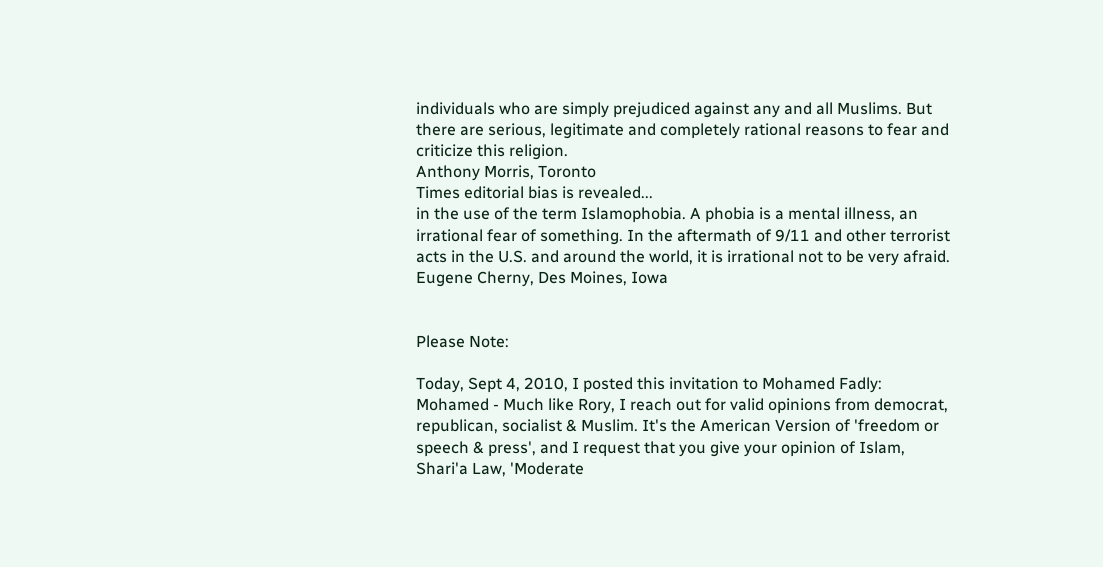individuals who are simply prejudiced against any and all Muslims. But there are serious, legitimate and completely rational reasons to fear and criticize this religion.
Anthony Morris, Toronto
Times editorial bias is revealed...
in the use of the term Islamophobia. A phobia is a mental illness, an irrational fear of something. In the aftermath of 9/11 and other terrorist acts in the U.S. and around the world, it is irrational not to be very afraid.
Eugene Cherny, Des Moines, Iowa


Please Note:

Today, Sept 4, 2010, I posted this invitation to Mohamed Fadly:
Mohamed - Much like Rory, I reach out for valid opinions from democrat, republican, socialist & Muslim. It's the American Version of 'freedom or speech & press', and I request that you give your opinion of Islam, Shari'a Law, 'Moderate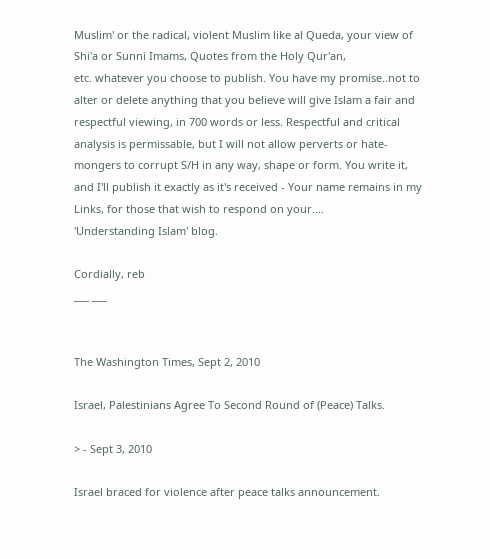Muslim' or the radical, violent Muslim like al Queda, your view of Shi'a or Sunni Imams, Quotes from the Holy Qur'an,
etc. whatever you choose to publish. You have my promise..not to alter or delete anything that you believe will give Islam a fair and respectful viewing, in 700 words or less. Respectful and critical analysis is permissable, but I will not allow perverts or hate-mongers to corrupt S/H in any way, shape or form. You write it, and I'll publish it exactly as it's received - Your name remains in my Links, for those that wish to respond on your....
'Understanding Islam' blog.

Cordially, reb
___ ___


The Washington Times, Sept 2, 2010

Israel, Palestinians Agree To Second Round of (Peace) Talks.

> - Sept 3, 2010

Israel braced for violence after peace talks announcement.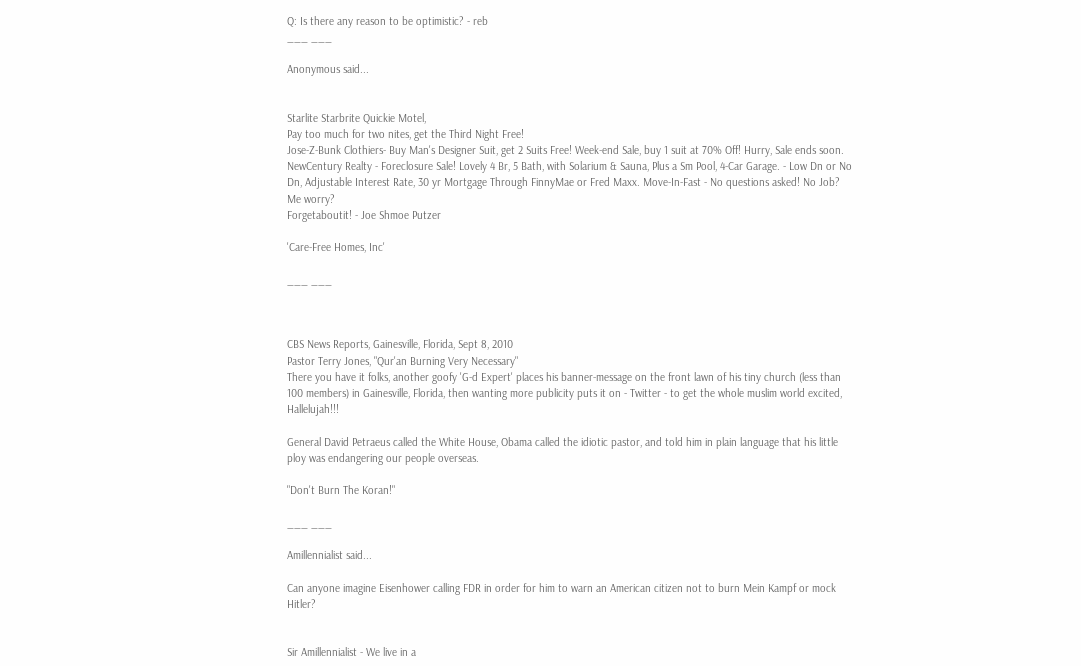Q: Is there any reason to be optimistic? - reb
___ ___

Anonymous said...


Starlite Starbrite Quickie Motel,
Pay too much for two nites, get the Third Night Free!
Jose-Z-Bunk Clothiers- Buy Man's Designer Suit, get 2 Suits Free! Week-end Sale, buy 1 suit at 70% Off! Hurry, Sale ends soon.
NewCentury Realty - Foreclosure Sale! Lovely 4 Br, 5 Bath, with Solarium & Sauna, Plus a Sm Pool, 4-Car Garage. - Low Dn or No Dn, Adjustable Interest Rate, 30 yr Mortgage Through FinnyMae or Fred Maxx. Move-In-Fast - No questions asked! No Job? Me worry?
Forgetaboutit! - Joe Shmoe Putzer

'Care-Free Homes, Inc'

___ ___



CBS News Reports, Gainesville, Florida, Sept 8, 2010
Pastor Terry Jones, "Qur'an Burning Very Necessary"
There you have it folks, another goofy 'G-d Expert' places his banner-message on the front lawn of his tiny church (less than 100 members) in Gainesville, Florida, then wanting more publicity puts it on - Twitter - to get the whole muslim world excited, Hallelujah!!!

General David Petraeus called the White House, Obama called the idiotic pastor, and told him in plain language that his little ploy was endangering our people overseas.

"Don't Burn The Koran!"

___ ___

Amillennialist said...

Can anyone imagine Eisenhower calling FDR in order for him to warn an American citizen not to burn Mein Kampf or mock Hitler?


Sir Amillennialist - We live in a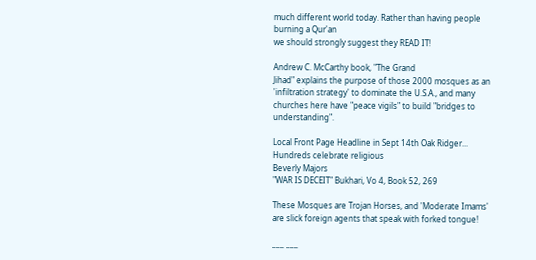much different world today. Rather than having people burning a Qur'an
we should strongly suggest they READ IT!

Andrew C. McCarthy book, "The Grand
Jihad" explains the purpose of those 2000 mosques as an 'infiltration strategy' to dominate the U.S.A., and many churches here have "peace vigils" to build "bridges to understanding".

Local Front Page Headline in Sept 14th Oak Ridger...
Hundreds celebrate religious
Beverly Majors
"WAR IS DECEIT" Bukhari, Vo 4, Book 52, 269

These Mosques are Trojan Horses, and 'Moderate Imams' are slick foreign agents that speak with forked tongue!

___ ___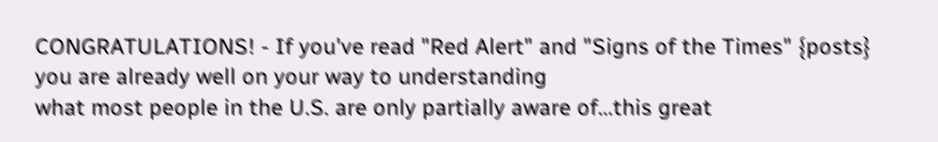CONGRATULATIONS! - If you've read "Red Alert" and "Signs of the Times" {posts} you are already well on your way to understanding
what most people in the U.S. are only partially aware of...this great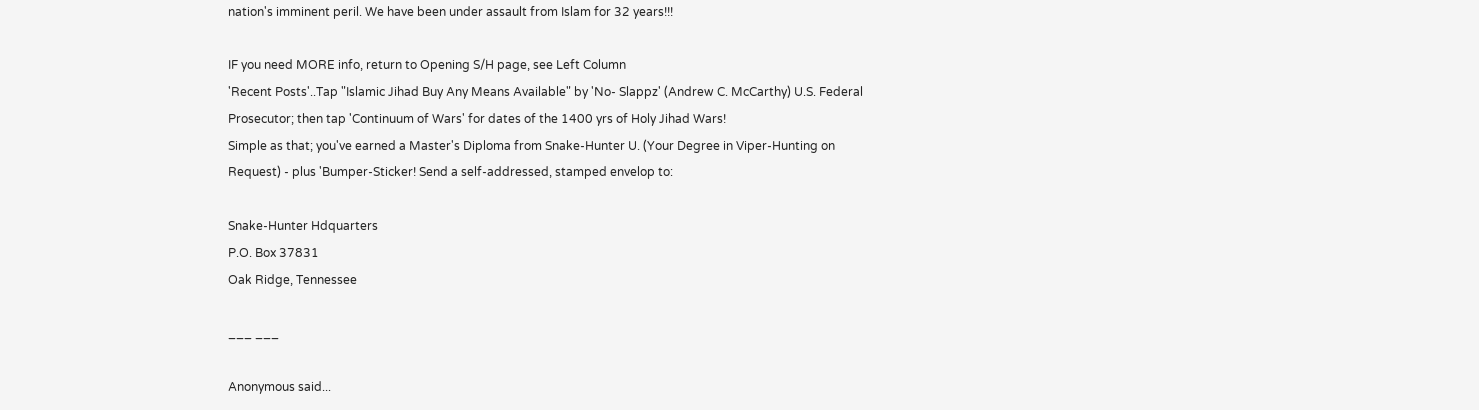nation's imminent peril. We have been under assault from Islam for 32 years!!!

IF you need MORE info, return to Opening S/H page, see Left Column
'Recent Posts'..Tap "Islamic Jihad Buy Any Means Available" by 'No- Slappz' (Andrew C. McCarthy) U.S. Federal Prosecutor; then tap 'Continuum of Wars' for dates of the 1400 yrs of Holy Jihad Wars!
Simple as that; you've earned a Master's Diploma from Snake-Hunter U. (Your Degree in Viper-Hunting on Request) - plus 'Bumper-Sticker! Send a self-addressed, stamped envelop to:

Snake-Hunter Hdquarters
P.O. Box 37831
Oak Ridge, Tennessee

___ ___

Anonymous said...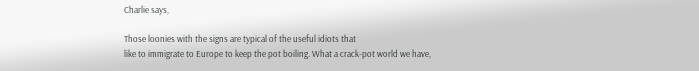Charlie says,

Those loonies with the signs are typical of the useful idiots that
like to immigrate to Europe to keep the pot boiling. What a crack-pot world we have,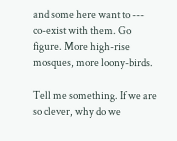and some here want to --- co-exist with them. Go figure. More high-rise mosques, more loony-birds.

Tell me something. If we are so clever, why do we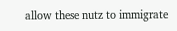allow these nutz to immigrate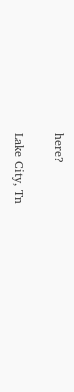here?

Lake City, Tn